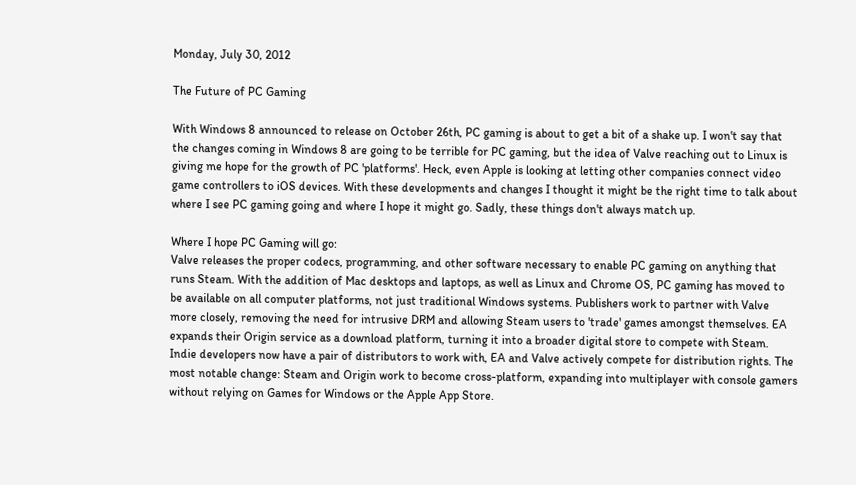Monday, July 30, 2012

The Future of PC Gaming

With Windows 8 announced to release on October 26th, PC gaming is about to get a bit of a shake up. I won't say that the changes coming in Windows 8 are going to be terrible for PC gaming, but the idea of Valve reaching out to Linux is giving me hope for the growth of PC 'platforms'. Heck, even Apple is looking at letting other companies connect video game controllers to iOS devices. With these developments and changes I thought it might be the right time to talk about where I see PC gaming going and where I hope it might go. Sadly, these things don't always match up.

Where I hope PC Gaming will go:
Valve releases the proper codecs, programming, and other software necessary to enable PC gaming on anything that runs Steam. With the addition of Mac desktops and laptops, as well as Linux and Chrome OS, PC gaming has moved to be available on all computer platforms, not just traditional Windows systems. Publishers work to partner with Valve more closely, removing the need for intrusive DRM and allowing Steam users to 'trade' games amongst themselves. EA expands their Origin service as a download platform, turning it into a broader digital store to compete with Steam. Indie developers now have a pair of distributors to work with, EA and Valve actively compete for distribution rights. The most notable change: Steam and Origin work to become cross-platform, expanding into multiplayer with console gamers without relying on Games for Windows or the Apple App Store.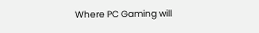Where PC Gaming will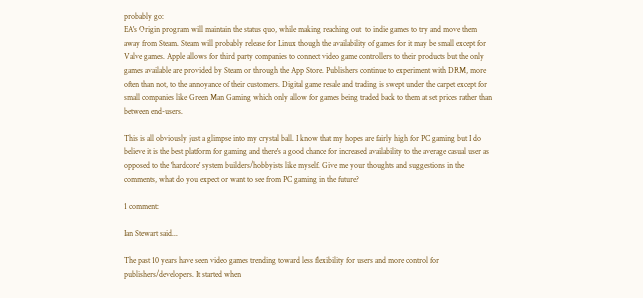probably go:
EA's Origin program will maintain the status quo, while making reaching out  to indie games to try and move them away from Steam. Steam will probably release for Linux though the availability of games for it may be small except for Valve games. Apple allows for third party companies to connect video game controllers to their products but the only games available are provided by Steam or through the App Store. Publishers continue to experiment with DRM, more often than not, to the annoyance of their customers. Digital game resale and trading is swept under the carpet except for small companies like Green Man Gaming which only allow for games being traded back to them at set prices rather than between end-users.

This is all obviously just a glimpse into my crystal ball. I know that my hopes are fairly high for PC gaming but I do believe it is the best platform for gaming and there's a good chance for increased availability to the average casual user as opposed to the 'hardcore' system builders/hobbyists like myself. Give me your thoughts and suggestions in the comments, what do you expect or want to see from PC gaming in the future?

1 comment:

Ian Stewart said...

The past 10 years have seen video games trending toward less flexibility for users and more control for publishers/developers. It started when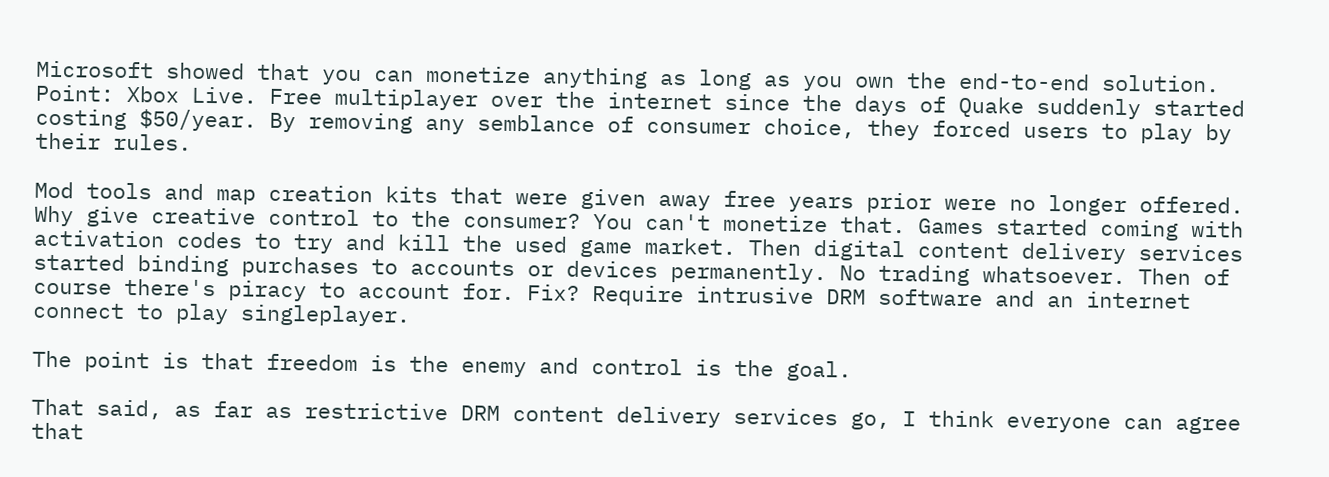Microsoft showed that you can monetize anything as long as you own the end-to-end solution. Point: Xbox Live. Free multiplayer over the internet since the days of Quake suddenly started costing $50/year. By removing any semblance of consumer choice, they forced users to play by their rules.

Mod tools and map creation kits that were given away free years prior were no longer offered. Why give creative control to the consumer? You can't monetize that. Games started coming with activation codes to try and kill the used game market. Then digital content delivery services started binding purchases to accounts or devices permanently. No trading whatsoever. Then of course there's piracy to account for. Fix? Require intrusive DRM software and an internet connect to play singleplayer.

The point is that freedom is the enemy and control is the goal.

That said, as far as restrictive DRM content delivery services go, I think everyone can agree that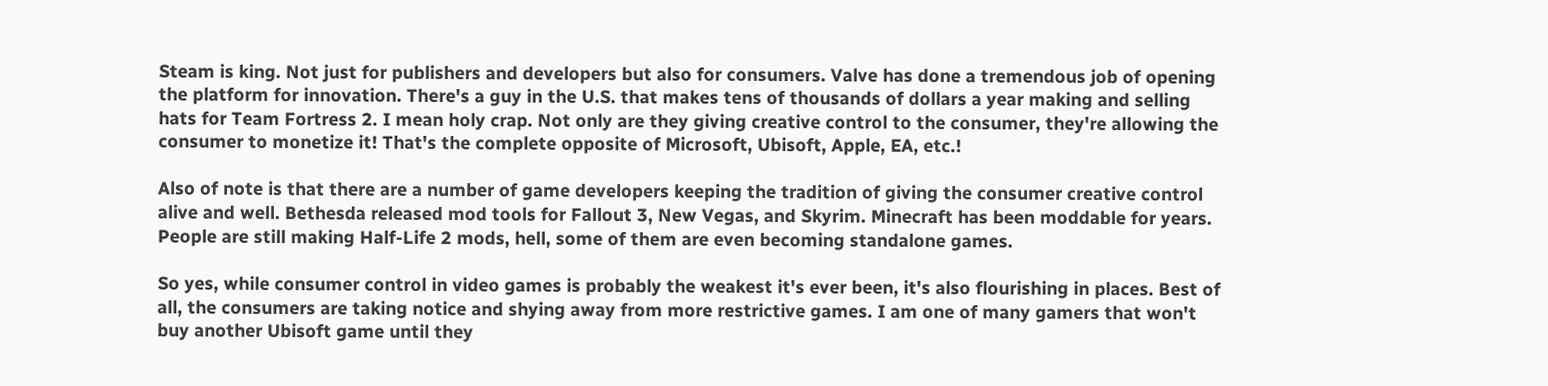Steam is king. Not just for publishers and developers but also for consumers. Valve has done a tremendous job of opening the platform for innovation. There's a guy in the U.S. that makes tens of thousands of dollars a year making and selling hats for Team Fortress 2. I mean holy crap. Not only are they giving creative control to the consumer, they're allowing the consumer to monetize it! That's the complete opposite of Microsoft, Ubisoft, Apple, EA, etc.!

Also of note is that there are a number of game developers keeping the tradition of giving the consumer creative control alive and well. Bethesda released mod tools for Fallout 3, New Vegas, and Skyrim. Minecraft has been moddable for years. People are still making Half-Life 2 mods, hell, some of them are even becoming standalone games.

So yes, while consumer control in video games is probably the weakest it's ever been, it's also flourishing in places. Best of all, the consumers are taking notice and shying away from more restrictive games. I am one of many gamers that won't buy another Ubisoft game until they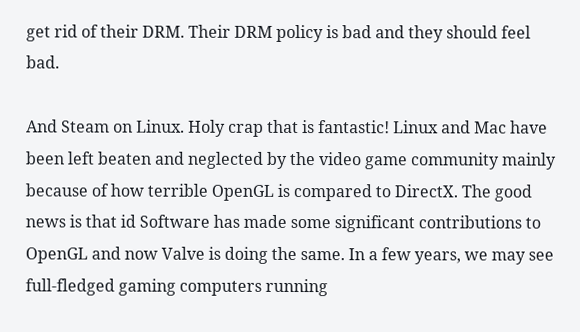get rid of their DRM. Their DRM policy is bad and they should feel bad.

And Steam on Linux. Holy crap that is fantastic! Linux and Mac have been left beaten and neglected by the video game community mainly because of how terrible OpenGL is compared to DirectX. The good news is that id Software has made some significant contributions to OpenGL and now Valve is doing the same. In a few years, we may see full-fledged gaming computers running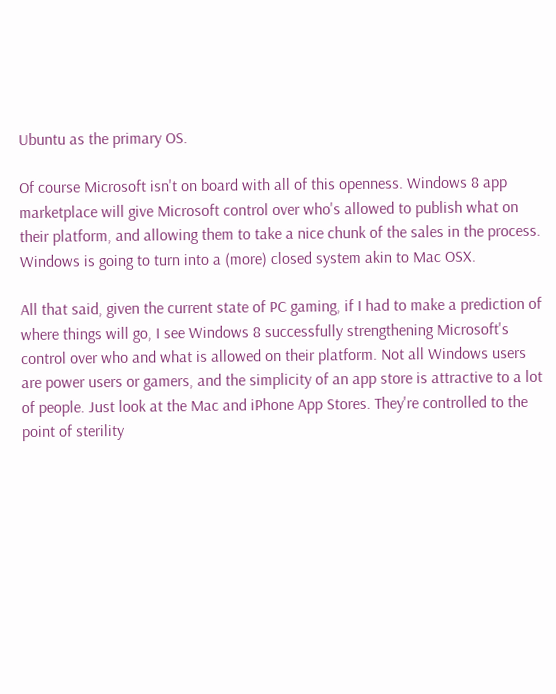Ubuntu as the primary OS.

Of course Microsoft isn't on board with all of this openness. Windows 8 app marketplace will give Microsoft control over who's allowed to publish what on their platform, and allowing them to take a nice chunk of the sales in the process. Windows is going to turn into a (more) closed system akin to Mac OSX.

All that said, given the current state of PC gaming, if I had to make a prediction of where things will go, I see Windows 8 successfully strengthening Microsoft's control over who and what is allowed on their platform. Not all Windows users are power users or gamers, and the simplicity of an app store is attractive to a lot of people. Just look at the Mac and iPhone App Stores. They're controlled to the point of sterility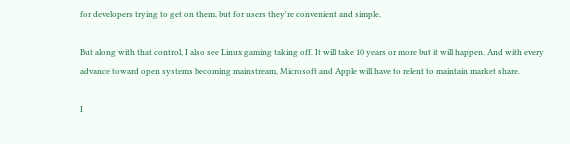for developers trying to get on them, but for users they're convenient and simple.

But along with that control, I also see Linux gaming taking off. It will take 10 years or more but it will happen. And with every advance toward open systems becoming mainstream, Microsoft and Apple will have to relent to maintain market share.

I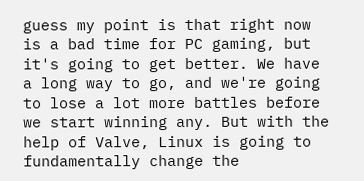guess my point is that right now is a bad time for PC gaming, but it's going to get better. We have a long way to go, and we're going to lose a lot more battles before we start winning any. But with the help of Valve, Linux is going to fundamentally change the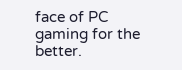face of PC gaming for the better.